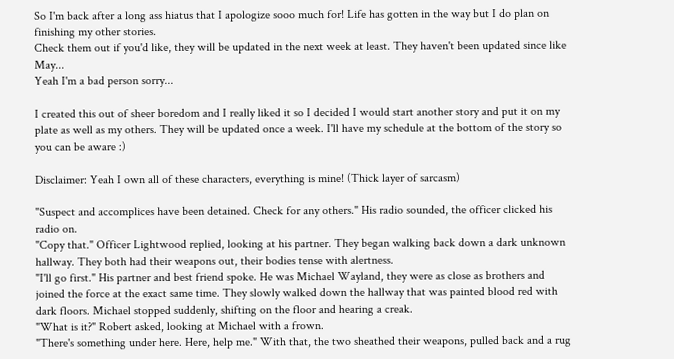So I'm back after a long ass hiatus that I apologize sooo much for! Life has gotten in the way but I do plan on finishing my other stories.
Check them out if you'd like, they will be updated in the next week at least. They haven't been updated since like May...
Yeah I'm a bad person sorry...

I created this out of sheer boredom and I really liked it so I decided I would start another story and put it on my plate as well as my others. They will be updated once a week. I'll have my schedule at the bottom of the story so you can be aware :)

Disclaimer: Yeah I own all of these characters, everything is mine! (Thick layer of sarcasm)

"Suspect and accomplices have been detained. Check for any others." His radio sounded, the officer clicked his radio on.
"Copy that." Officer Lightwood replied, looking at his partner. They began walking back down a dark unknown hallway. They both had their weapons out, their bodies tense with alertness.
"I'll go first." His partner and best friend spoke. He was Michael Wayland, they were as close as brothers and joined the force at the exact same time. They slowly walked down the hallway that was painted blood red with dark floors. Michael stopped suddenly, shifting on the floor and hearing a creak.
"What is it?" Robert asked, looking at Michael with a frown.
"There's something under here. Here, help me." With that, the two sheathed their weapons, pulled back and a rug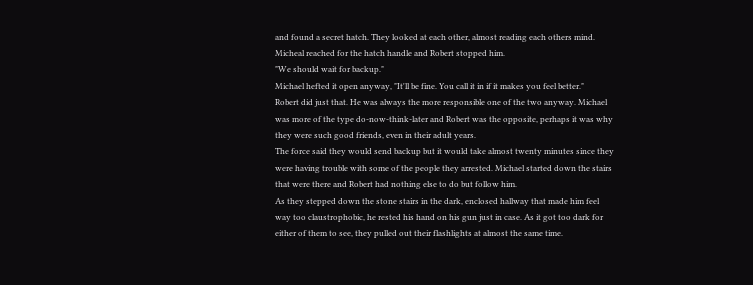and found a secret hatch. They looked at each other, almost reading each others mind. Micheal reached for the hatch handle and Robert stopped him.
"We should wait for backup."
Michael hefted it open anyway, "It'll be fine. You call it in if it makes you feel better."
Robert did just that. He was always the more responsible one of the two anyway. Michael was more of the type do-now-think-later and Robert was the opposite, perhaps it was why they were such good friends, even in their adult years.
The force said they would send backup but it would take almost twenty minutes since they were having trouble with some of the people they arrested. Michael started down the stairs that were there and Robert had nothing else to do but follow him.
As they stepped down the stone stairs in the dark, enclosed hallway that made him feel way too claustrophobic, he rested his hand on his gun just in case. As it got too dark for either of them to see, they pulled out their flashlights at almost the same time.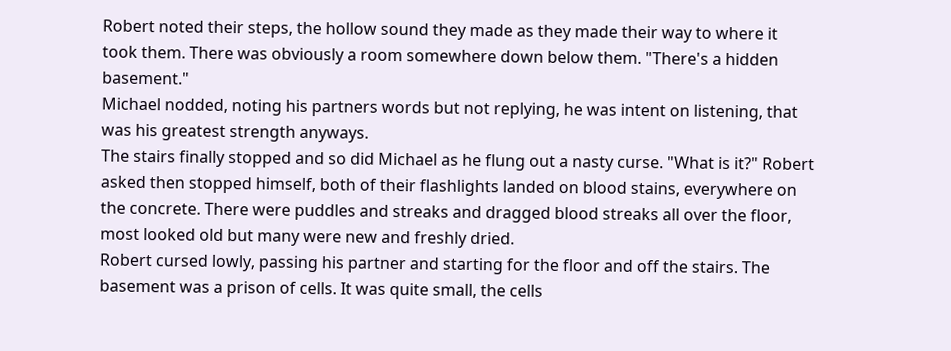Robert noted their steps, the hollow sound they made as they made their way to where it took them. There was obviously a room somewhere down below them. "There's a hidden basement."
Michael nodded, noting his partners words but not replying, he was intent on listening, that was his greatest strength anyways.
The stairs finally stopped and so did Michael as he flung out a nasty curse. "What is it?" Robert asked then stopped himself, both of their flashlights landed on blood stains, everywhere on the concrete. There were puddles and streaks and dragged blood streaks all over the floor, most looked old but many were new and freshly dried.
Robert cursed lowly, passing his partner and starting for the floor and off the stairs. The basement was a prison of cells. It was quite small, the cells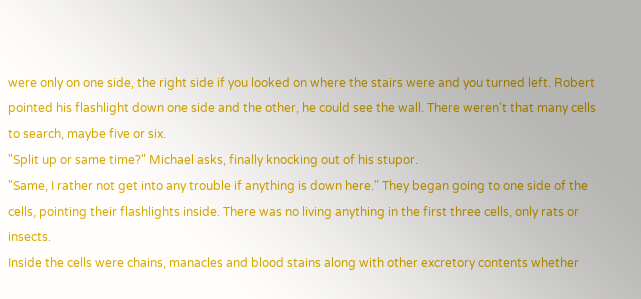were only on one side, the right side if you looked on where the stairs were and you turned left. Robert pointed his flashlight down one side and the other, he could see the wall. There weren't that many cells to search, maybe five or six.
"Split up or same time?" Michael asks, finally knocking out of his stupor.
"Same, I rather not get into any trouble if anything is down here." They began going to one side of the cells, pointing their flashlights inside. There was no living anything in the first three cells, only rats or insects.
Inside the cells were chains, manacles and blood stains along with other excretory contents whether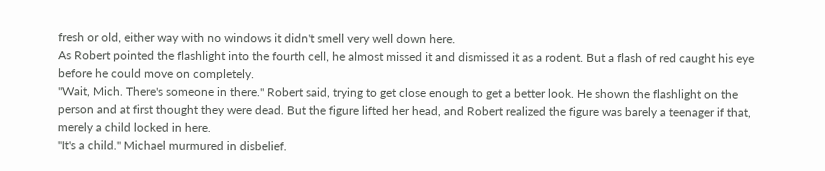fresh or old, either way with no windows it didn't smell very well down here.
As Robert pointed the flashlight into the fourth cell, he almost missed it and dismissed it as a rodent. But a flash of red caught his eye before he could move on completely.
"Wait, Mich. There's someone in there." Robert said, trying to get close enough to get a better look. He shown the flashlight on the person and at first thought they were dead. But the figure lifted her head, and Robert realized the figure was barely a teenager if that, merely a child locked in here.
"It's a child." Michael murmured in disbelief.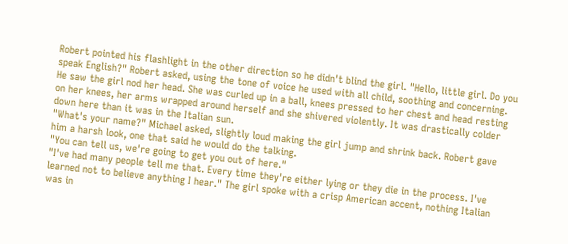Robert pointed his flashlight in the other direction so he didn't blind the girl. "Hello, little girl. Do you speak English?" Robert asked, using the tone of voice he used with all child, soothing and concerning.
He saw the girl nod her head. She was curled up in a ball, knees pressed to her chest and head resting on her knees, her arms wrapped around herself and she shivered violently. It was drastically colder down here than it was in the Italian sun.
"What's your name?" Michael asked, slightly loud making the girl jump and shrink back. Robert gave him a harsh look, one that said he would do the talking.
"You can tell us, we're going to get you out of here."
"I've had many people tell me that. Every time they're either lying or they die in the process. I've learned not to believe anything I hear." The girl spoke with a crisp American accent, nothing Italian was in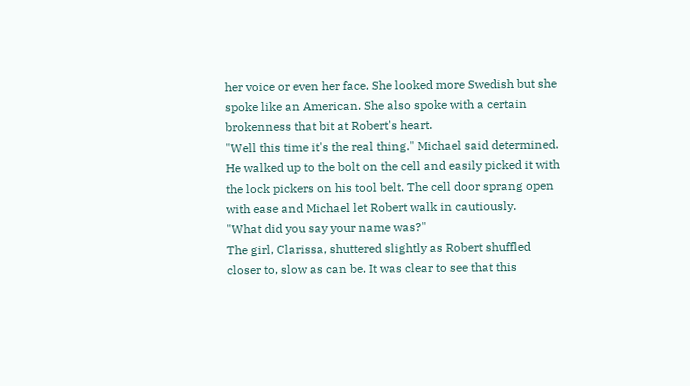her voice or even her face. She looked more Swedish but she spoke like an American. She also spoke with a certain brokenness that bit at Robert's heart.
"Well this time it's the real thing." Michael said determined. He walked up to the bolt on the cell and easily picked it with the lock pickers on his tool belt. The cell door sprang open with ease and Michael let Robert walk in cautiously.
"What did you say your name was?"
The girl, Clarissa, shuttered slightly as Robert shuffled closer to, slow as can be. It was clear to see that this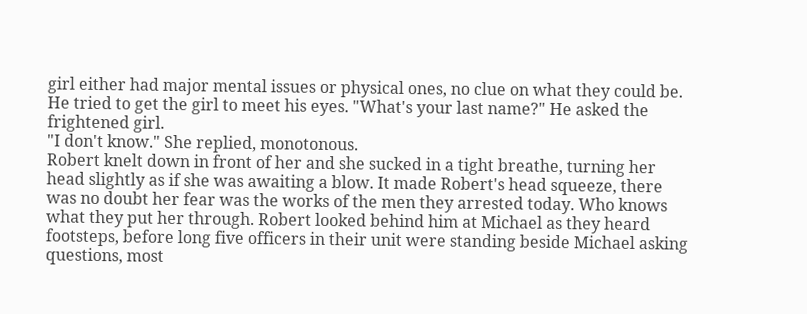girl either had major mental issues or physical ones, no clue on what they could be.
He tried to get the girl to meet his eyes. "What's your last name?" He asked the frightened girl.
"I don't know." She replied, monotonous.
Robert knelt down in front of her and she sucked in a tight breathe, turning her head slightly as if she was awaiting a blow. It made Robert's head squeeze, there was no doubt her fear was the works of the men they arrested today. Who knows what they put her through. Robert looked behind him at Michael as they heard footsteps, before long five officers in their unit were standing beside Michael asking questions, most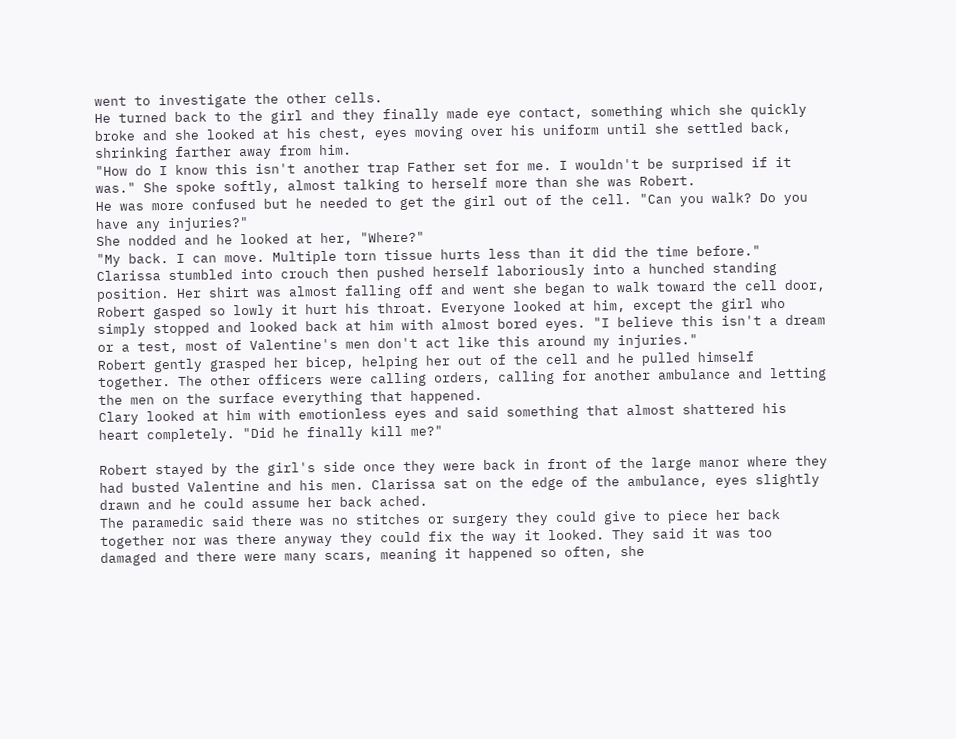went to investigate the other cells.
He turned back to the girl and they finally made eye contact, something which she quickly broke and she looked at his chest, eyes moving over his uniform until she settled back, shrinking farther away from him.
"How do I know this isn't another trap Father set for me. I wouldn't be surprised if it was." She spoke softly, almost talking to herself more than she was Robert.
He was more confused but he needed to get the girl out of the cell. "Can you walk? Do you have any injuries?"
She nodded and he looked at her, "Where?"
"My back. I can move. Multiple torn tissue hurts less than it did the time before." Clarissa stumbled into crouch then pushed herself laboriously into a hunched standing position. Her shirt was almost falling off and went she began to walk toward the cell door, Robert gasped so lowly it hurt his throat. Everyone looked at him, except the girl who simply stopped and looked back at him with almost bored eyes. "I believe this isn't a dream or a test, most of Valentine's men don't act like this around my injuries."
Robert gently grasped her bicep, helping her out of the cell and he pulled himself together. The other officers were calling orders, calling for another ambulance and letting the men on the surface everything that happened.
Clary looked at him with emotionless eyes and said something that almost shattered his heart completely. "Did he finally kill me?"

Robert stayed by the girl's side once they were back in front of the large manor where they had busted Valentine and his men. Clarissa sat on the edge of the ambulance, eyes slightly drawn and he could assume her back ached.
The paramedic said there was no stitches or surgery they could give to piece her back together nor was there anyway they could fix the way it looked. They said it was too damaged and there were many scars, meaning it happened so often, she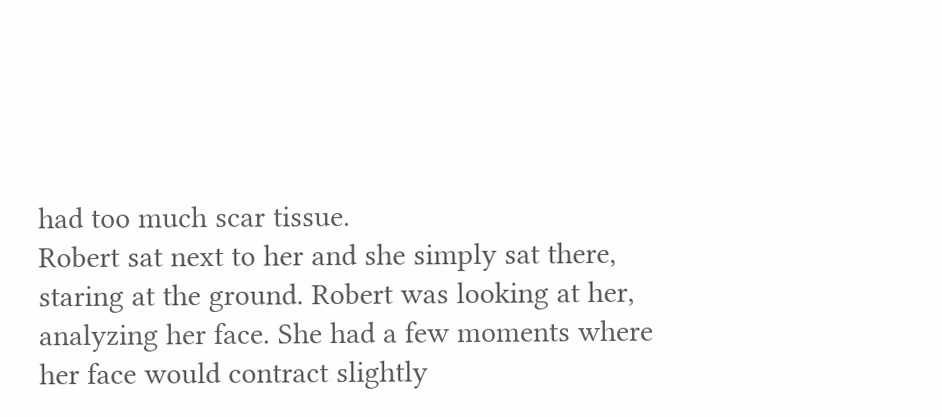had too much scar tissue.
Robert sat next to her and she simply sat there, staring at the ground. Robert was looking at her, analyzing her face. She had a few moments where her face would contract slightly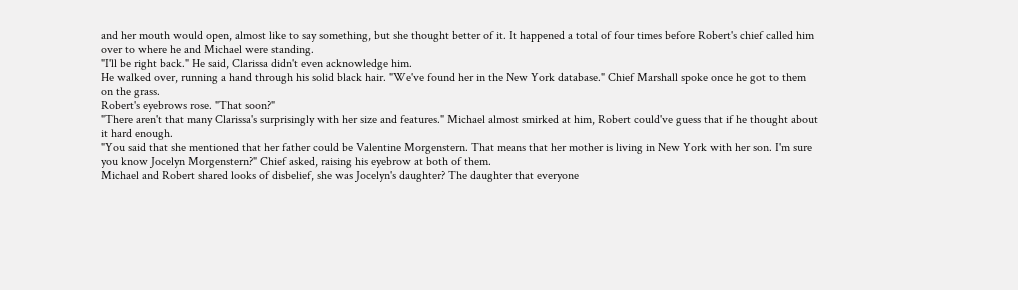and her mouth would open, almost like to say something, but she thought better of it. It happened a total of four times before Robert's chief called him over to where he and Michael were standing.
"I'll be right back." He said, Clarissa didn't even acknowledge him.
He walked over, running a hand through his solid black hair. "We've found her in the New York database." Chief Marshall spoke once he got to them on the grass.
Robert's eyebrows rose. "That soon?"
"There aren't that many Clarissa's surprisingly with her size and features." Michael almost smirked at him, Robert could've guess that if he thought about it hard enough.
"You said that she mentioned that her father could be Valentine Morgenstern. That means that her mother is living in New York with her son. I'm sure you know Jocelyn Morgenstern?" Chief asked, raising his eyebrow at both of them.
Michael and Robert shared looks of disbelief, she was Jocelyn's daughter? The daughter that everyone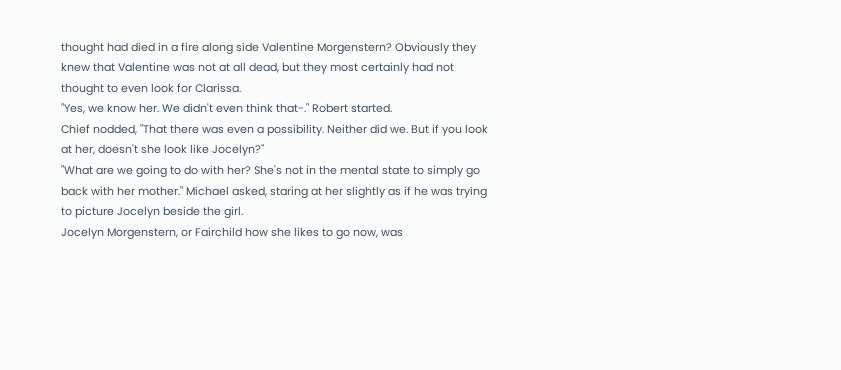thought had died in a fire along side Valentine Morgenstern? Obviously they knew that Valentine was not at all dead, but they most certainly had not thought to even look for Clarissa.
"Yes, we know her. We didn't even think that-." Robert started.
Chief nodded, "That there was even a possibility. Neither did we. But if you look at her, doesn't she look like Jocelyn?"
"What are we going to do with her? She's not in the mental state to simply go back with her mother." Michael asked, staring at her slightly as if he was trying to picture Jocelyn beside the girl.
Jocelyn Morgenstern, or Fairchild how she likes to go now, was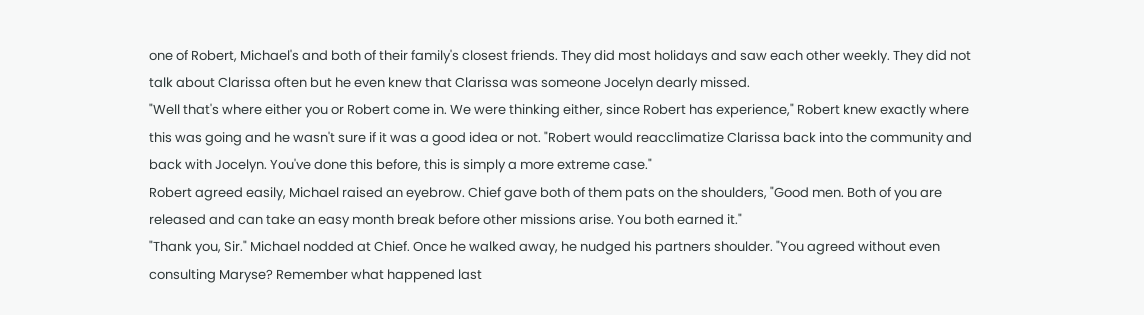one of Robert, Michael's and both of their family's closest friends. They did most holidays and saw each other weekly. They did not talk about Clarissa often but he even knew that Clarissa was someone Jocelyn dearly missed.
"Well that's where either you or Robert come in. We were thinking either, since Robert has experience," Robert knew exactly where this was going and he wasn't sure if it was a good idea or not. "Robert would reacclimatize Clarissa back into the community and back with Jocelyn. You've done this before, this is simply a more extreme case."
Robert agreed easily, Michael raised an eyebrow. Chief gave both of them pats on the shoulders, "Good men. Both of you are released and can take an easy month break before other missions arise. You both earned it."
"Thank you, Sir." Michael nodded at Chief. Once he walked away, he nudged his partners shoulder. "You agreed without even consulting Maryse? Remember what happened last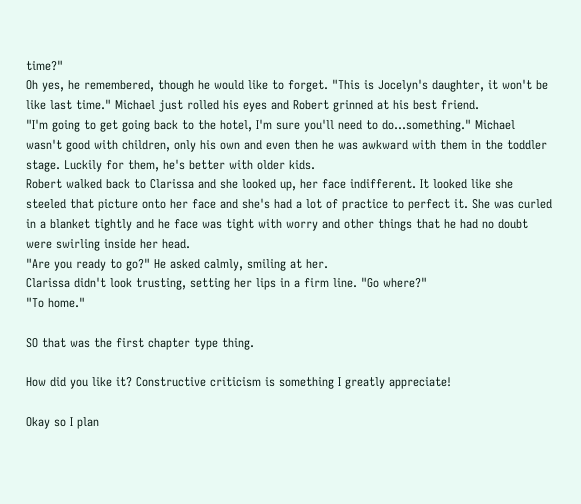time?"
Oh yes, he remembered, though he would like to forget. "This is Jocelyn's daughter, it won't be like last time." Michael just rolled his eyes and Robert grinned at his best friend.
"I'm going to get going back to the hotel, I'm sure you'll need to do...something." Michael wasn't good with children, only his own and even then he was awkward with them in the toddler stage. Luckily for them, he's better with older kids.
Robert walked back to Clarissa and she looked up, her face indifferent. It looked like she steeled that picture onto her face and she's had a lot of practice to perfect it. She was curled in a blanket tightly and he face was tight with worry and other things that he had no doubt were swirling inside her head.
"Are you ready to go?" He asked calmly, smiling at her.
Clarissa didn't look trusting, setting her lips in a firm line. "Go where?"
"To home."

SO that was the first chapter type thing.

How did you like it? Constructive criticism is something I greatly appreciate!

Okay so I plan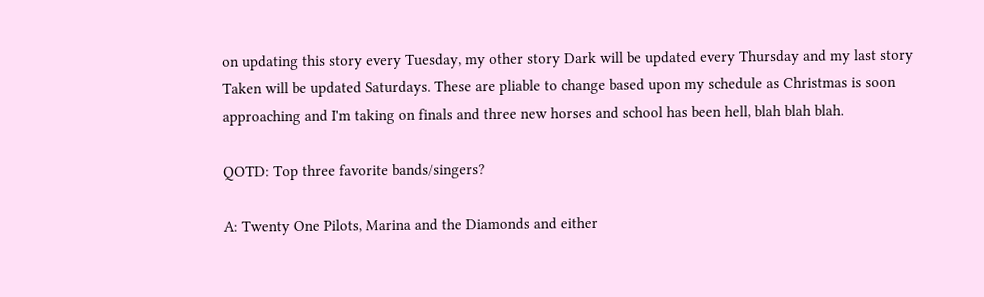on updating this story every Tuesday, my other story Dark will be updated every Thursday and my last story Taken will be updated Saturdays. These are pliable to change based upon my schedule as Christmas is soon approaching and I'm taking on finals and three new horses and school has been hell, blah blah blah.

QOTD: Top three favorite bands/singers?

A: Twenty One Pilots, Marina and the Diamonds and either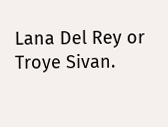Lana Del Rey or Troye Sivan.